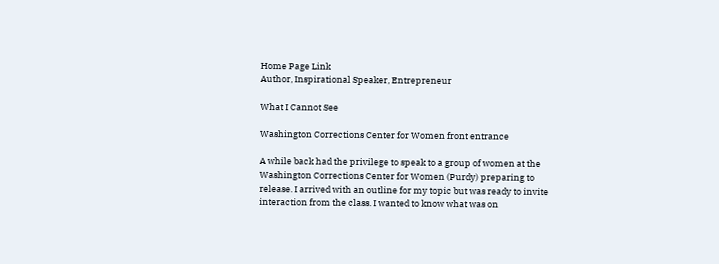Home Page Link
Author, Inspirational Speaker, Entrepreneur

What I Cannot See

Washington Corrections Center for Women front entrance

A while back had the privilege to speak to a group of women at the Washington Corrections Center for Women (Purdy) preparing to release. I arrived with an outline for my topic but was ready to invite interaction from the class. I wanted to know what was on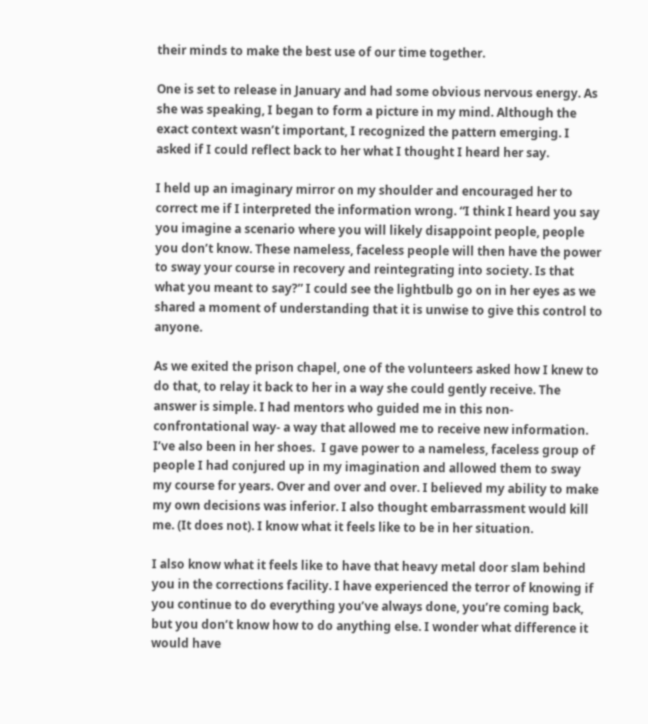their minds to make the best use of our time together.

One is set to release in January and had some obvious nervous energy. As she was speaking, I began to form a picture in my mind. Although the exact context wasn’t important, I recognized the pattern emerging. I asked if I could reflect back to her what I thought I heard her say.

I held up an imaginary mirror on my shoulder and encouraged her to correct me if I interpreted the information wrong. “I think I heard you say you imagine a scenario where you will likely disappoint people, people you don’t know. These nameless, faceless people will then have the power to sway your course in recovery and reintegrating into society. Is that what you meant to say?” I could see the lightbulb go on in her eyes as we shared a moment of understanding that it is unwise to give this control to anyone.

As we exited the prison chapel, one of the volunteers asked how I knew to do that, to relay it back to her in a way she could gently receive. The answer is simple. I had mentors who guided me in this non-confrontational way- a way that allowed me to receive new information. I’ve also been in her shoes.  I gave power to a nameless, faceless group of people I had conjured up in my imagination and allowed them to sway my course for years. Over and over and over. I believed my ability to make my own decisions was inferior. I also thought embarrassment would kill me. (It does not). I know what it feels like to be in her situation.

I also know what it feels like to have that heavy metal door slam behind you in the corrections facility. I have experienced the terror of knowing if you continue to do everything you’ve always done, you’re coming back, but you don’t know how to do anything else. I wonder what difference it would have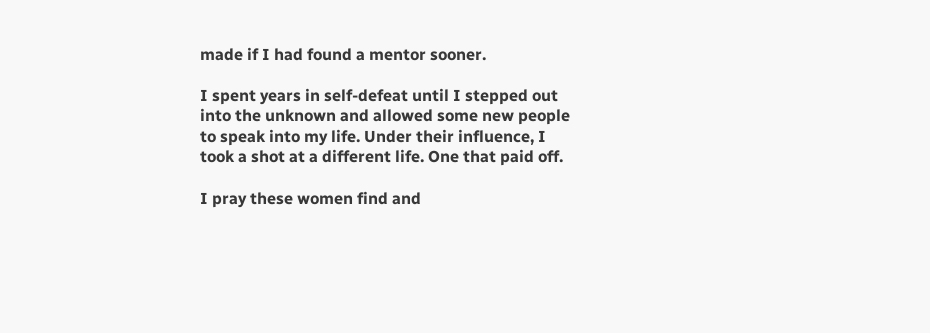made if I had found a mentor sooner.

I spent years in self-defeat until I stepped out into the unknown and allowed some new people to speak into my life. Under their influence, I took a shot at a different life. One that paid off.

I pray these women find and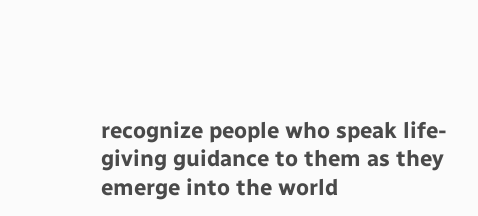recognize people who speak life-giving guidance to them as they emerge into the world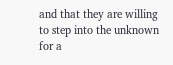and that they are willing to step into the unknown for a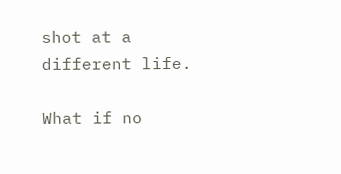shot at a different life.

What if no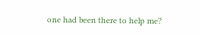one had been there to help me?